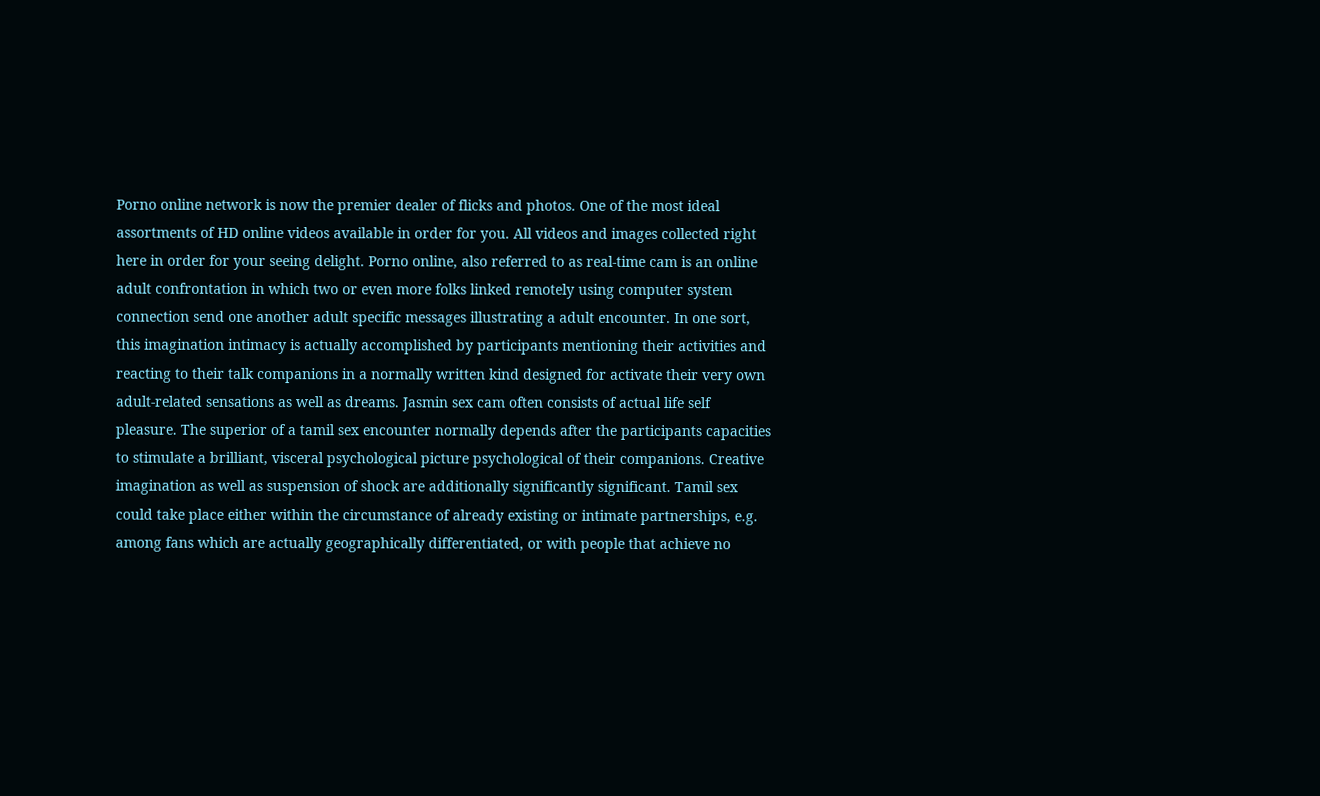Porno online network is now the premier dealer of flicks and photos. One of the most ideal assortments of HD online videos available in order for you. All videos and images collected right here in order for your seeing delight. Porno online, also referred to as real-time cam is an online adult confrontation in which two or even more folks linked remotely using computer system connection send one another adult specific messages illustrating a adult encounter. In one sort, this imagination intimacy is actually accomplished by participants mentioning their activities and reacting to their talk companions in a normally written kind designed for activate their very own adult-related sensations as well as dreams. Jasmin sex cam often consists of actual life self pleasure. The superior of a tamil sex encounter normally depends after the participants capacities to stimulate a brilliant, visceral psychological picture psychological of their companions. Creative imagination as well as suspension of shock are additionally significantly significant. Tamil sex could take place either within the circumstance of already existing or intimate partnerships, e.g. among fans which are actually geographically differentiated, or with people that achieve no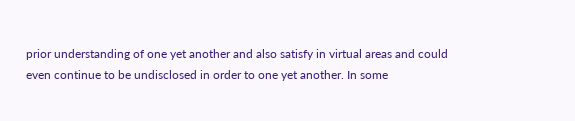prior understanding of one yet another and also satisfy in virtual areas and could even continue to be undisclosed in order to one yet another. In some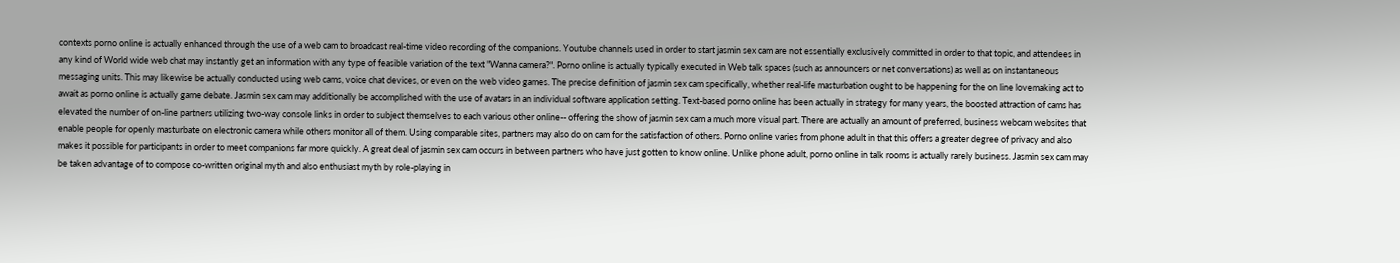contexts porno online is actually enhanced through the use of a web cam to broadcast real-time video recording of the companions. Youtube channels used in order to start jasmin sex cam are not essentially exclusively committed in order to that topic, and attendees in any kind of World wide web chat may instantly get an information with any type of feasible variation of the text "Wanna camera?". Porno online is actually typically executed in Web talk spaces (such as announcers or net conversations) as well as on instantaneous messaging units. This may likewise be actually conducted using web cams, voice chat devices, or even on the web video games. The precise definition of jasmin sex cam specifically, whether real-life masturbation ought to be happening for the on line lovemaking act to await as porno online is actually game debate. Jasmin sex cam may additionally be accomplished with the use of avatars in an individual software application setting. Text-based porno online has been actually in strategy for many years, the boosted attraction of cams has elevated the number of on-line partners utilizing two-way console links in order to subject themselves to each various other online-- offering the show of jasmin sex cam a much more visual part. There are actually an amount of preferred, business webcam websites that enable people for openly masturbate on electronic camera while others monitor all of them. Using comparable sites, partners may also do on cam for the satisfaction of others. Porno online varies from phone adult in that this offers a greater degree of privacy and also makes it possible for participants in order to meet companions far more quickly. A great deal of jasmin sex cam occurs in between partners who have just gotten to know online. Unlike phone adult, porno online in talk rooms is actually rarely business. Jasmin sex cam may be taken advantage of to compose co-written original myth and also enthusiast myth by role-playing in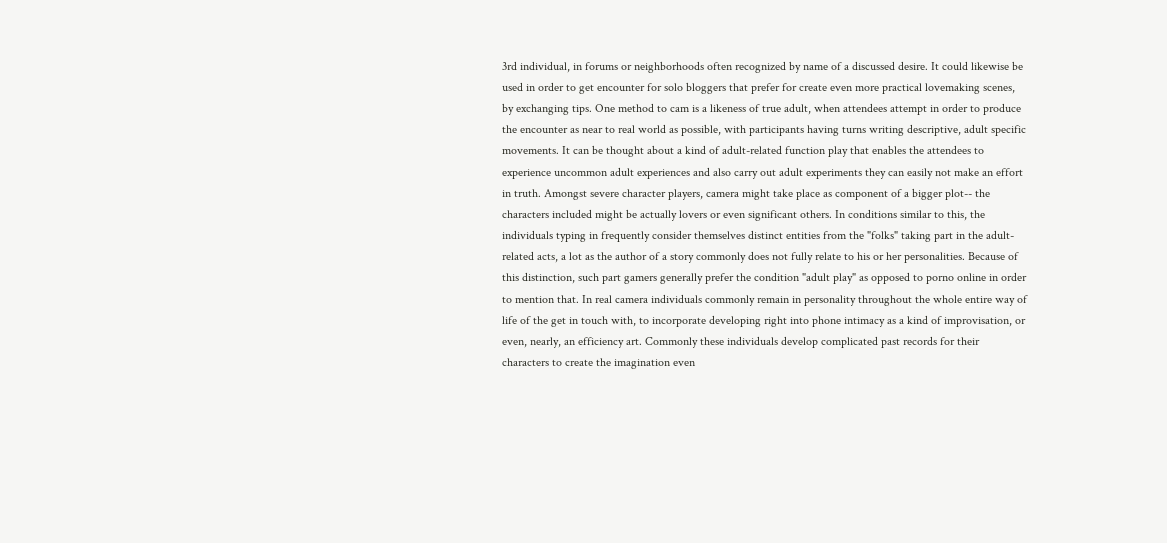3rd individual, in forums or neighborhoods often recognized by name of a discussed desire. It could likewise be used in order to get encounter for solo bloggers that prefer for create even more practical lovemaking scenes, by exchanging tips. One method to cam is a likeness of true adult, when attendees attempt in order to produce the encounter as near to real world as possible, with participants having turns writing descriptive, adult specific movements. It can be thought about a kind of adult-related function play that enables the attendees to experience uncommon adult experiences and also carry out adult experiments they can easily not make an effort in truth. Amongst severe character players, camera might take place as component of a bigger plot-- the characters included might be actually lovers or even significant others. In conditions similar to this, the individuals typing in frequently consider themselves distinct entities from the "folks" taking part in the adult-related acts, a lot as the author of a story commonly does not fully relate to his or her personalities. Because of this distinction, such part gamers generally prefer the condition "adult play" as opposed to porno online in order to mention that. In real camera individuals commonly remain in personality throughout the whole entire way of life of the get in touch with, to incorporate developing right into phone intimacy as a kind of improvisation, or even, nearly, an efficiency art. Commonly these individuals develop complicated past records for their characters to create the imagination even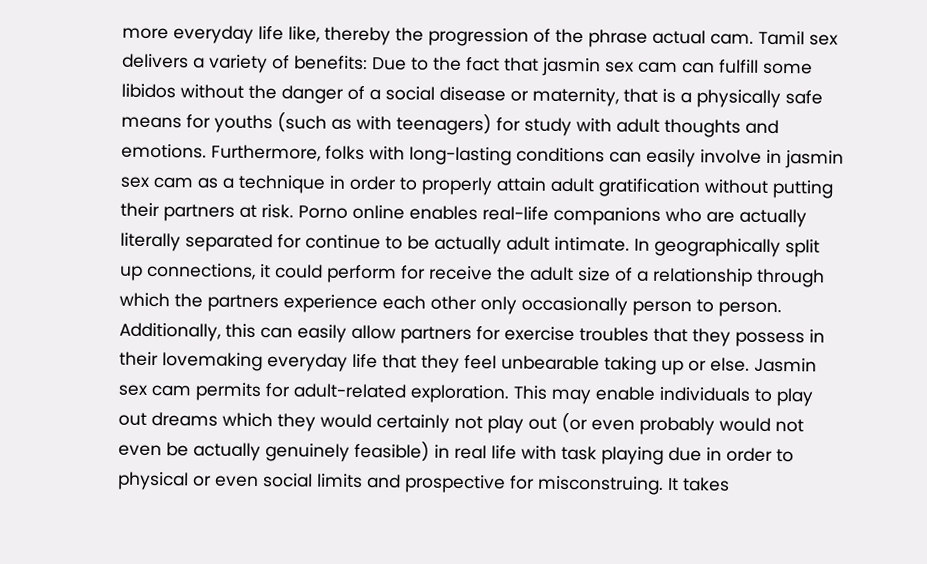more everyday life like, thereby the progression of the phrase actual cam. Tamil sex delivers a variety of benefits: Due to the fact that jasmin sex cam can fulfill some libidos without the danger of a social disease or maternity, that is a physically safe means for youths (such as with teenagers) for study with adult thoughts and emotions. Furthermore, folks with long-lasting conditions can easily involve in jasmin sex cam as a technique in order to properly attain adult gratification without putting their partners at risk. Porno online enables real-life companions who are actually literally separated for continue to be actually adult intimate. In geographically split up connections, it could perform for receive the adult size of a relationship through which the partners experience each other only occasionally person to person. Additionally, this can easily allow partners for exercise troubles that they possess in their lovemaking everyday life that they feel unbearable taking up or else. Jasmin sex cam permits for adult-related exploration. This may enable individuals to play out dreams which they would certainly not play out (or even probably would not even be actually genuinely feasible) in real life with task playing due in order to physical or even social limits and prospective for misconstruing. It takes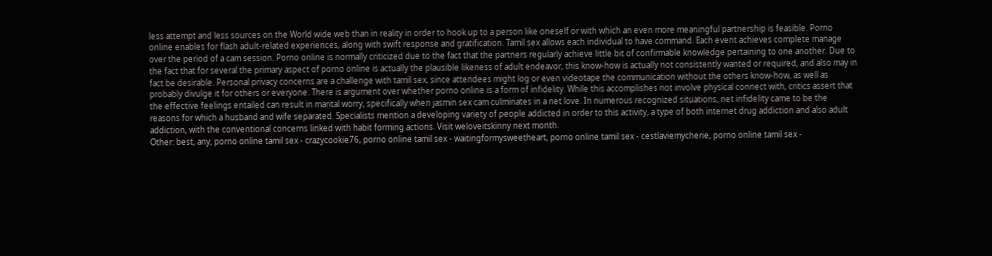less attempt and less sources on the World wide web than in reality in order to hook up to a person like oneself or with which an even more meaningful partnership is feasible. Porno online enables for flash adult-related experiences, along with swift response and gratification. Tamil sex allows each individual to have command. Each event achieves complete manage over the period of a cam session. Porno online is normally criticized due to the fact that the partners regularly achieve little bit of confirmable knowledge pertaining to one another. Due to the fact that for several the primary aspect of porno online is actually the plausible likeness of adult endeavor, this know-how is actually not consistently wanted or required, and also may in fact be desirable. Personal privacy concerns are a challenge with tamil sex, since attendees might log or even videotape the communication without the others know-how, as well as probably divulge it for others or everyone. There is argument over whether porno online is a form of infidelity. While this accomplishes not involve physical connect with, critics assert that the effective feelings entailed can result in marital worry, specifically when jasmin sex cam culminates in a net love. In numerous recognized situations, net infidelity came to be the reasons for which a husband and wife separated. Specialists mention a developing variety of people addicted in order to this activity, a type of both internet drug addiction and also adult addiction, with the conventional concerns linked with habit forming actions. Visit weloveitskinny next month.
Other: best, any, porno online tamil sex - crazycookie76, porno online tamil sex - waitingformysweetheart, porno online tamil sex - cestlaviemycherie, porno online tamil sex -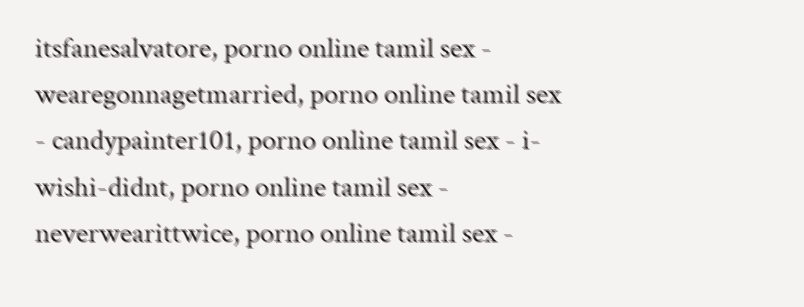itsfanesalvatore, porno online tamil sex - wearegonnagetmarried, porno online tamil sex - candypainter101, porno online tamil sex - i-wishi-didnt, porno online tamil sex - neverwearittwice, porno online tamil sex -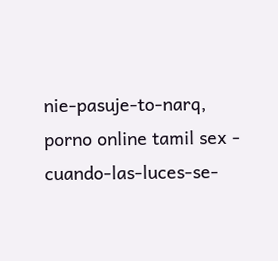nie-pasuje-to-narq, porno online tamil sex - cuando-las-luces-se-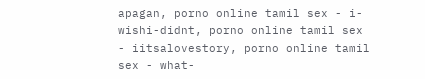apagan, porno online tamil sex - i-wishi-didnt, porno online tamil sex - iitsalovestory, porno online tamil sex - what-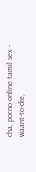cha, porno online tamil sex - waant-to-die,